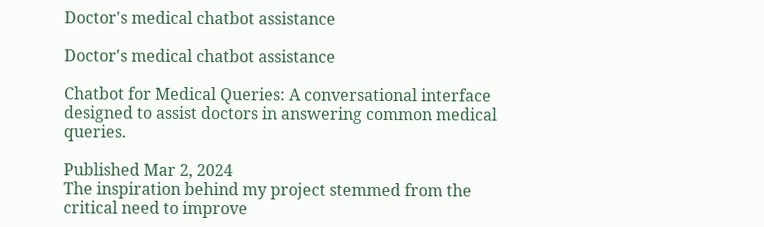Doctor's medical chatbot assistance

Doctor's medical chatbot assistance

Chatbot for Medical Queries: A conversational interface designed to assist doctors in answering common medical queries.

Published Mar 2, 2024
The inspiration behind my project stemmed from the critical need to improve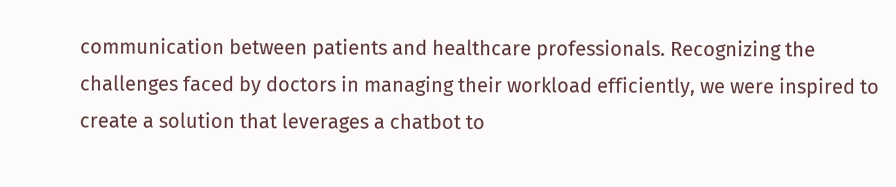communication between patients and healthcare professionals. Recognizing the challenges faced by doctors in managing their workload efficiently, we were inspired to create a solution that leverages a chatbot to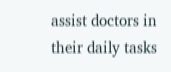assist doctors in their daily tasks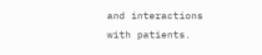and interactions with patients.